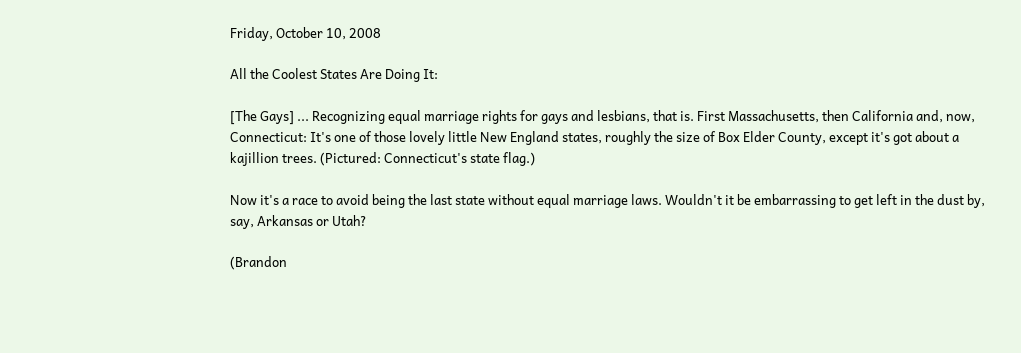Friday, October 10, 2008

All the Coolest States Are Doing It:

[The Gays] ... Recognizing equal marriage rights for gays and lesbians, that is. First Massachusetts, then California and, now, Connecticut: It's one of those lovely little New England states, roughly the size of Box Elder County, except it's got about a kajillion trees. (Pictured: Connecticut's state flag.)

Now it's a race to avoid being the last state without equal marriage laws. Wouldn't it be embarrassing to get left in the dust by, say, Arkansas or Utah?

(Brandon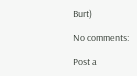Burt)

No comments:

Post a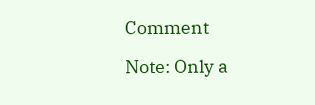Comment

Note: Only a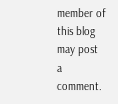member of this blog may post a comment.